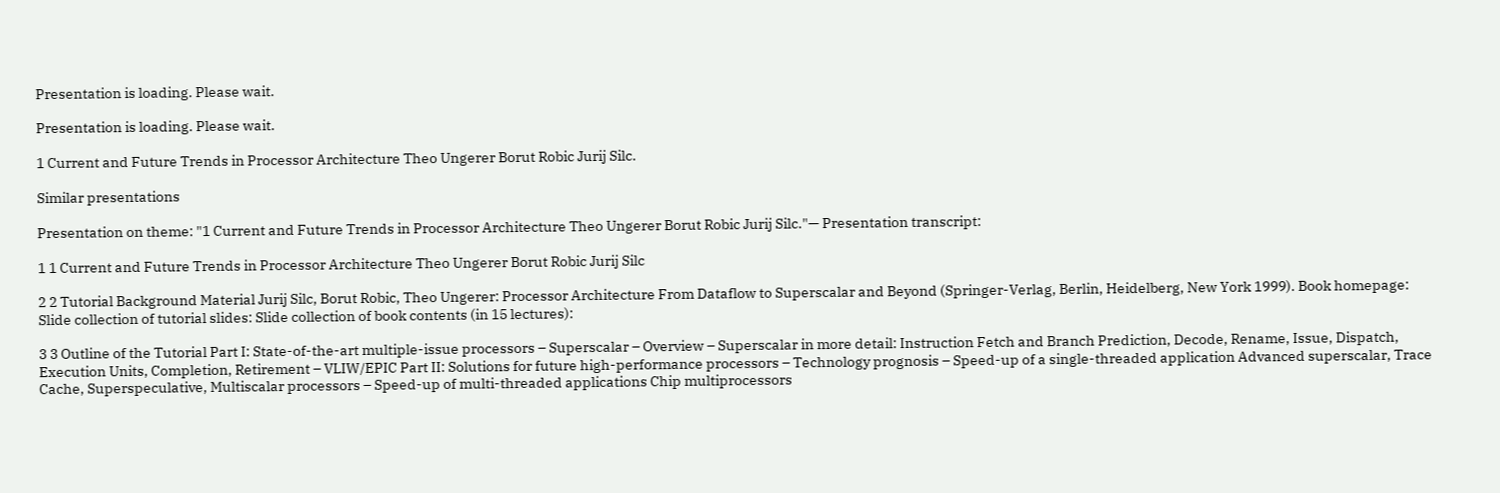Presentation is loading. Please wait.

Presentation is loading. Please wait.

1 Current and Future Trends in Processor Architecture Theo Ungerer Borut Robic Jurij Silc.

Similar presentations

Presentation on theme: "1 Current and Future Trends in Processor Architecture Theo Ungerer Borut Robic Jurij Silc."— Presentation transcript:

1 1 Current and Future Trends in Processor Architecture Theo Ungerer Borut Robic Jurij Silc

2 2 Tutorial Background Material Jurij Silc, Borut Robic, Theo Ungerer: Processor Architecture From Dataflow to Superscalar and Beyond (Springer-Verlag, Berlin, Heidelberg, New York 1999). Book homepage: Slide collection of tutorial slides: Slide collection of book contents (in 15 lectures):

3 3 Outline of the Tutorial Part I: State-of-the-art multiple-issue processors – Superscalar – Overview – Superscalar in more detail: Instruction Fetch and Branch Prediction, Decode, Rename, Issue, Dispatch, Execution Units, Completion, Retirement – VLIW/EPIC Part II: Solutions for future high-performance processors – Technology prognosis – Speed-up of a single-threaded application Advanced superscalar, Trace Cache, Superspeculative, Multiscalar processors – Speed-up of multi-threaded applications Chip multiprocessors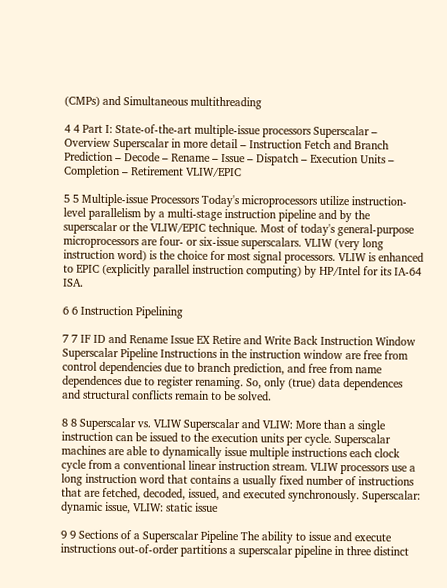(CMPs) and Simultaneous multithreading

4 4 Part I: State-of-the-art multiple-issue processors Superscalar – Overview Superscalar in more detail – Instruction Fetch and Branch Prediction – Decode – Rename – Issue – Dispatch – Execution Units – Completion – Retirement VLIW/EPIC

5 5 Multiple-issue Processors Today's microprocessors utilize instruction-level parallelism by a multi-stage instruction pipeline and by the superscalar or the VLIW/EPIC technique. Most of today's general-purpose microprocessors are four- or six-issue superscalars. VLIW (very long instruction word) is the choice for most signal processors. VLIW is enhanced to EPIC (explicitly parallel instruction computing) by HP/Intel for its IA-64 ISA.

6 6 Instruction Pipelining

7 7 IF ID and Rename Issue EX Retire and Write Back Instruction Window Superscalar Pipeline Instructions in the instruction window are free from control dependencies due to branch prediction, and free from name dependences due to register renaming. So, only (true) data dependences and structural conflicts remain to be solved.

8 8 Superscalar vs. VLIW Superscalar and VLIW: More than a single instruction can be issued to the execution units per cycle. Superscalar machines are able to dynamically issue multiple instructions each clock cycle from a conventional linear instruction stream. VLIW processors use a long instruction word that contains a usually fixed number of instructions that are fetched, decoded, issued, and executed synchronously. Superscalar: dynamic issue, VLIW: static issue

9 9 Sections of a Superscalar Pipeline The ability to issue and execute instructions out-of-order partitions a superscalar pipeline in three distinct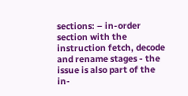sections: – in-order section with the instruction fetch, decode and rename stages - the issue is also part of the in-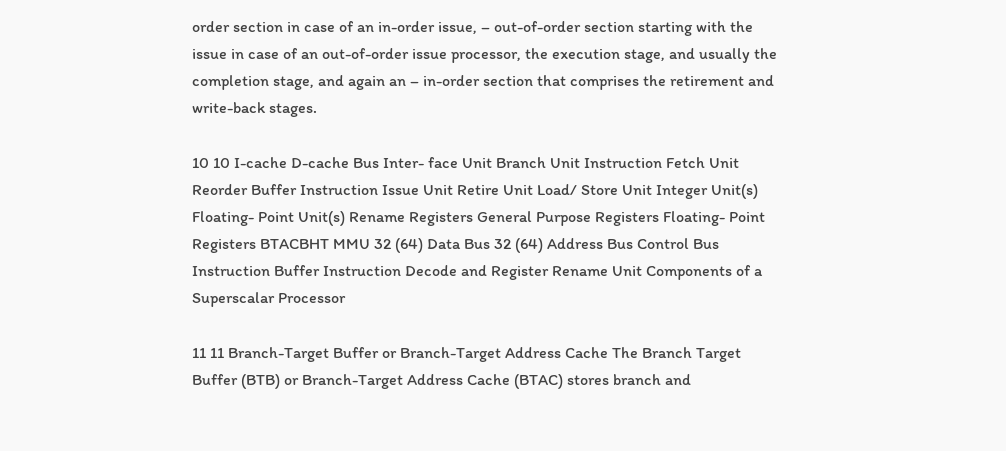order section in case of an in-order issue, – out-of-order section starting with the issue in case of an out-of-order issue processor, the execution stage, and usually the completion stage, and again an – in-order section that comprises the retirement and write-back stages.

10 10 I-cache D-cache Bus Inter- face Unit Branch Unit Instruction Fetch Unit Reorder Buffer Instruction Issue Unit Retire Unit Load/ Store Unit Integer Unit(s) Floating- Point Unit(s) Rename Registers General Purpose Registers Floating- Point Registers BTACBHT MMU 32 (64) Data Bus 32 (64) Address Bus Control Bus Instruction Buffer Instruction Decode and Register Rename Unit Components of a Superscalar Processor

11 11 Branch-Target Buffer or Branch-Target Address Cache The Branch Target Buffer (BTB) or Branch-Target Address Cache (BTAC) stores branch and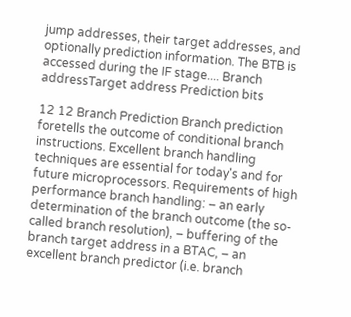jump addresses, their target addresses, and optionally prediction information. The BTB is accessed during the IF stage.... Branch addressTarget address Prediction bits

12 12 Branch Prediction Branch prediction foretells the outcome of conditional branch instructions. Excellent branch handling techniques are essential for today's and for future microprocessors. Requirements of high performance branch handling: – an early determination of the branch outcome (the so-called branch resolution), – buffering of the branch target address in a BTAC, – an excellent branch predictor (i.e. branch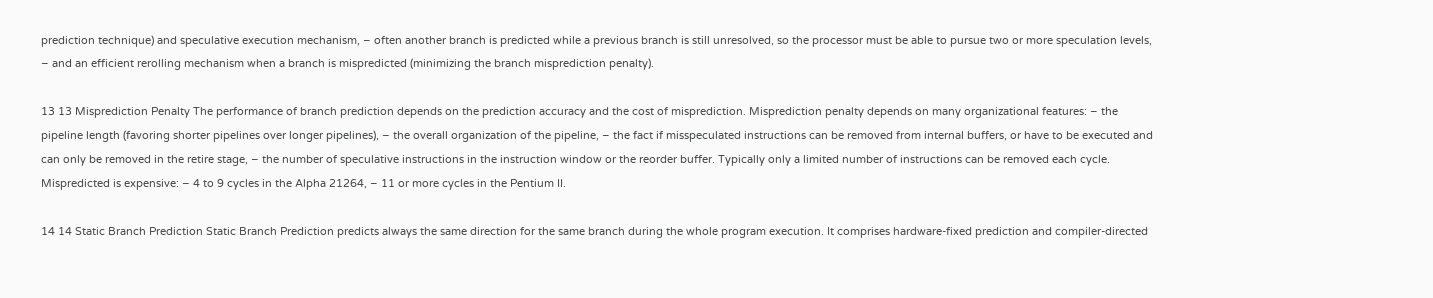prediction technique) and speculative execution mechanism, – often another branch is predicted while a previous branch is still unresolved, so the processor must be able to pursue two or more speculation levels, – and an efficient rerolling mechanism when a branch is mispredicted (minimizing the branch misprediction penalty).

13 13 Misprediction Penalty The performance of branch prediction depends on the prediction accuracy and the cost of misprediction. Misprediction penalty depends on many organizational features: – the pipeline length (favoring shorter pipelines over longer pipelines), – the overall organization of the pipeline, – the fact if misspeculated instructions can be removed from internal buffers, or have to be executed and can only be removed in the retire stage, – the number of speculative instructions in the instruction window or the reorder buffer. Typically only a limited number of instructions can be removed each cycle. Mispredicted is expensive: – 4 to 9 cycles in the Alpha 21264, – 11 or more cycles in the Pentium II.

14 14 Static Branch Prediction Static Branch Prediction predicts always the same direction for the same branch during the whole program execution. It comprises hardware-fixed prediction and compiler-directed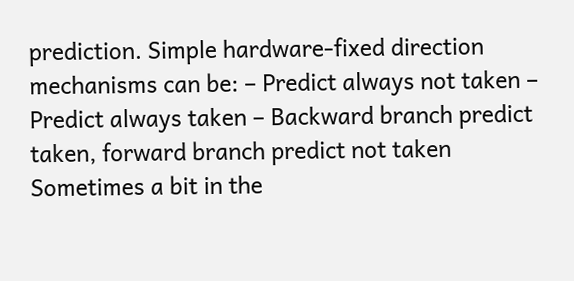prediction. Simple hardware-fixed direction mechanisms can be: – Predict always not taken – Predict always taken – Backward branch predict taken, forward branch predict not taken Sometimes a bit in the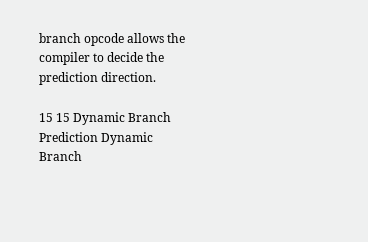branch opcode allows the compiler to decide the prediction direction.

15 15 Dynamic Branch Prediction Dynamic Branch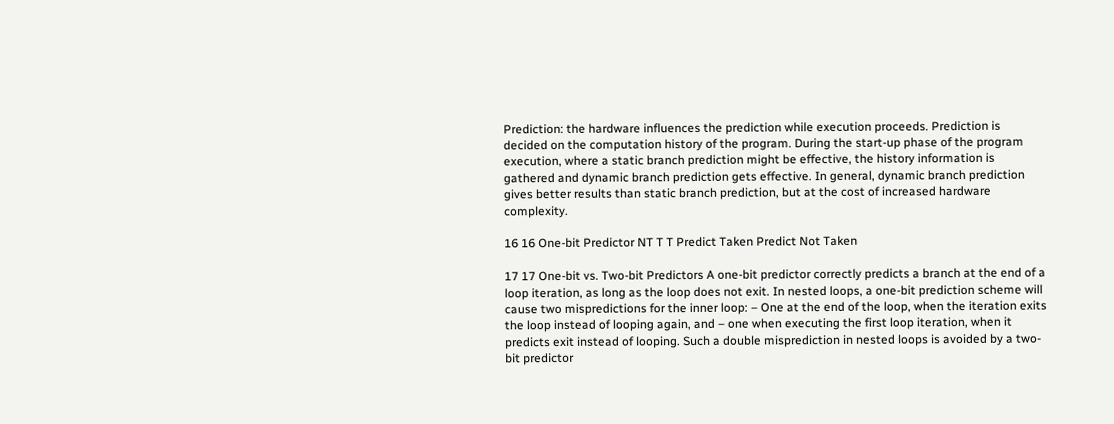Prediction: the hardware influences the prediction while execution proceeds. Prediction is decided on the computation history of the program. During the start-up phase of the program execution, where a static branch prediction might be effective, the history information is gathered and dynamic branch prediction gets effective. In general, dynamic branch prediction gives better results than static branch prediction, but at the cost of increased hardware complexity.

16 16 One-bit Predictor NT T T Predict Taken Predict Not Taken

17 17 One-bit vs. Two-bit Predictors A one-bit predictor correctly predicts a branch at the end of a loop iteration, as long as the loop does not exit. In nested loops, a one-bit prediction scheme will cause two mispredictions for the inner loop: – One at the end of the loop, when the iteration exits the loop instead of looping again, and – one when executing the first loop iteration, when it predicts exit instead of looping. Such a double misprediction in nested loops is avoided by a two-bit predictor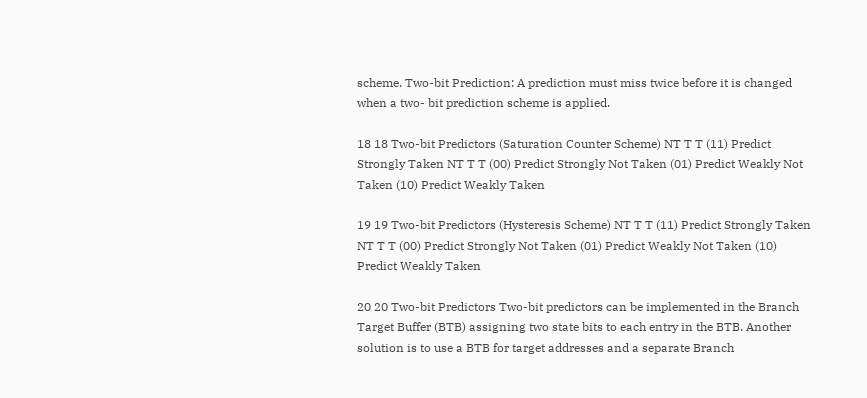scheme. Two-bit Prediction: A prediction must miss twice before it is changed when a two- bit prediction scheme is applied.

18 18 Two-bit Predictors (Saturation Counter Scheme) NT T T (11) Predict Strongly Taken NT T T (00) Predict Strongly Not Taken (01) Predict Weakly Not Taken (10) Predict Weakly Taken

19 19 Two-bit Predictors (Hysteresis Scheme) NT T T (11) Predict Strongly Taken NT T T (00) Predict Strongly Not Taken (01) Predict Weakly Not Taken (10) Predict Weakly Taken

20 20 Two-bit Predictors Two-bit predictors can be implemented in the Branch Target Buffer (BTB) assigning two state bits to each entry in the BTB. Another solution is to use a BTB for target addresses and a separate Branch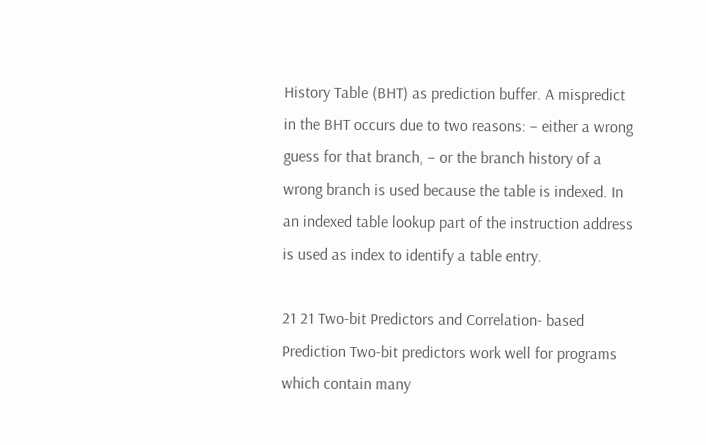History Table (BHT) as prediction buffer. A mispredict in the BHT occurs due to two reasons: – either a wrong guess for that branch, – or the branch history of a wrong branch is used because the table is indexed. In an indexed table lookup part of the instruction address is used as index to identify a table entry.

21 21 Two-bit Predictors and Correlation- based Prediction Two-bit predictors work well for programs which contain many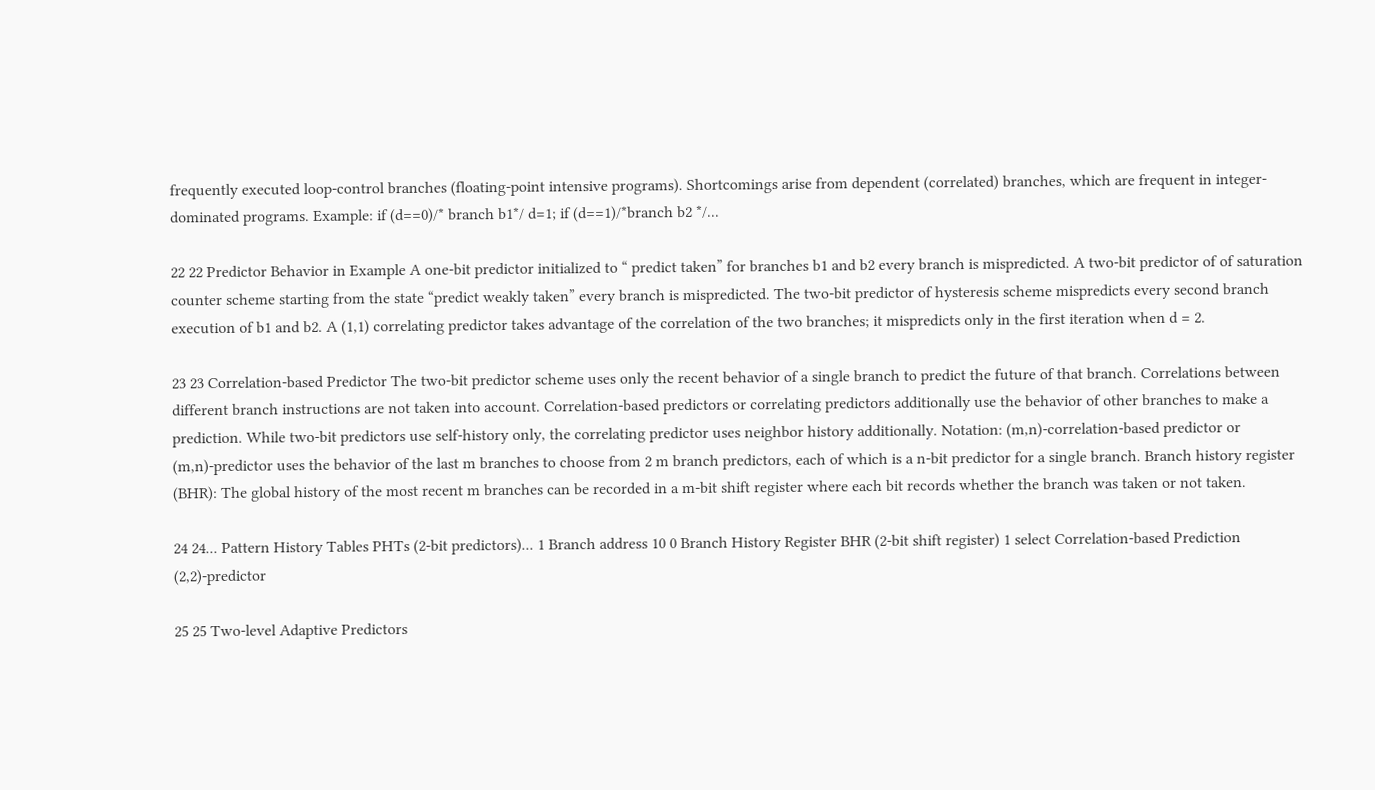frequently executed loop-control branches (floating-point intensive programs). Shortcomings arise from dependent (correlated) branches, which are frequent in integer-dominated programs. Example: if (d==0)/* branch b1*/ d=1; if (d==1)/*branch b2 */...

22 22 Predictor Behavior in Example A one-bit predictor initialized to “ predict taken” for branches b1 and b2 every branch is mispredicted. A two-bit predictor of of saturation counter scheme starting from the state “predict weakly taken” every branch is mispredicted. The two-bit predictor of hysteresis scheme mispredicts every second branch execution of b1 and b2. A (1,1) correlating predictor takes advantage of the correlation of the two branches; it mispredicts only in the first iteration when d = 2.

23 23 Correlation-based Predictor The two-bit predictor scheme uses only the recent behavior of a single branch to predict the future of that branch. Correlations between different branch instructions are not taken into account. Correlation-based predictors or correlating predictors additionally use the behavior of other branches to make a prediction. While two-bit predictors use self-history only, the correlating predictor uses neighbor history additionally. Notation: (m,n)-correlation-based predictor or (m,n)-predictor uses the behavior of the last m branches to choose from 2 m branch predictors, each of which is a n-bit predictor for a single branch. Branch history register (BHR): The global history of the most recent m branches can be recorded in a m-bit shift register where each bit records whether the branch was taken or not taken.

24 24... Pattern History Tables PHTs (2-bit predictors)... 1 Branch address 10 0 Branch History Register BHR (2-bit shift register) 1 select Correlation-based Prediction (2,2)-predictor

25 25 Two-level Adaptive Predictors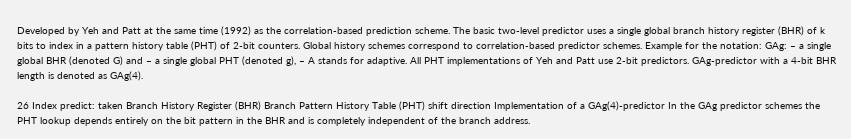Developed by Yeh and Patt at the same time (1992) as the correlation-based prediction scheme. The basic two-level predictor uses a single global branch history register (BHR) of k bits to index in a pattern history table (PHT) of 2-bit counters. Global history schemes correspond to correlation-based predictor schemes. Example for the notation: GAg: – a single global BHR (denoted G) and – a single global PHT (denoted g), – A stands for adaptive. All PHT implementations of Yeh and Patt use 2-bit predictors. GAg-predictor with a 4-bit BHR length is denoted as GAg(4).

26 Index predict: taken Branch History Register (BHR) Branch Pattern History Table (PHT) shift direction Implementation of a GAg(4)-predictor In the GAg predictor schemes the PHT lookup depends entirely on the bit pattern in the BHR and is completely independent of the branch address.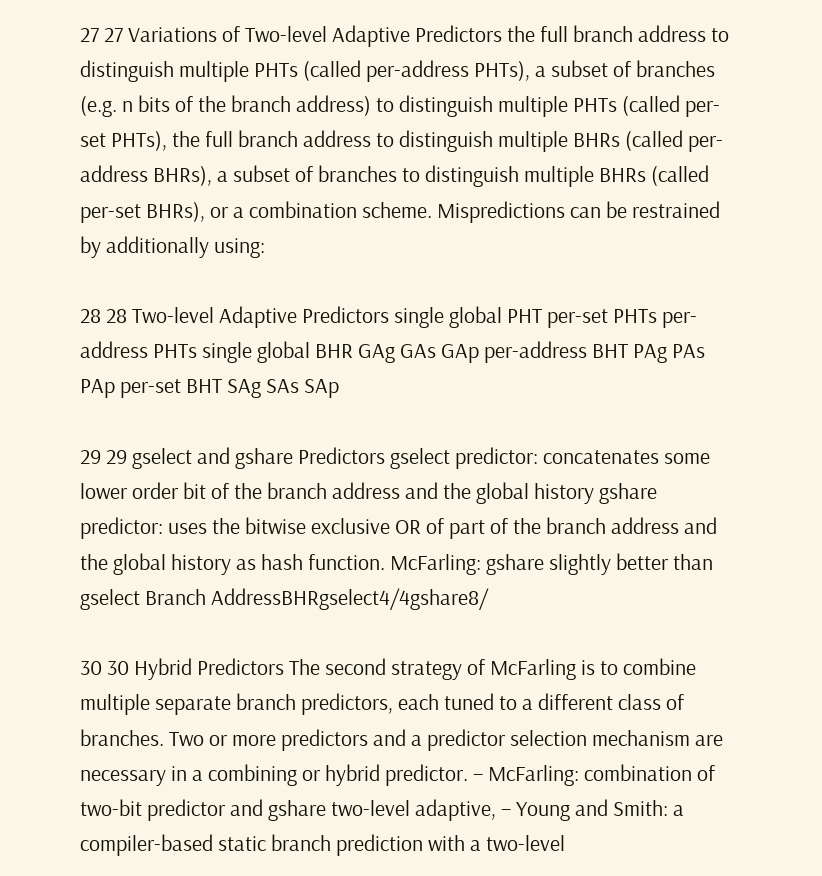27 27 Variations of Two-level Adaptive Predictors the full branch address to distinguish multiple PHTs (called per-address PHTs), a subset of branches (e.g. n bits of the branch address) to distinguish multiple PHTs (called per-set PHTs), the full branch address to distinguish multiple BHRs (called per-address BHRs), a subset of branches to distinguish multiple BHRs (called per-set BHRs), or a combination scheme. Mispredictions can be restrained by additionally using:

28 28 Two-level Adaptive Predictors single global PHT per-set PHTs per-address PHTs single global BHR GAg GAs GAp per-address BHT PAg PAs PAp per-set BHT SAg SAs SAp

29 29 gselect and gshare Predictors gselect predictor: concatenates some lower order bit of the branch address and the global history gshare predictor: uses the bitwise exclusive OR of part of the branch address and the global history as hash function. McFarling: gshare slightly better than gselect Branch AddressBHRgselect4/4gshare8/

30 30 Hybrid Predictors The second strategy of McFarling is to combine multiple separate branch predictors, each tuned to a different class of branches. Two or more predictors and a predictor selection mechanism are necessary in a combining or hybrid predictor. – McFarling: combination of two-bit predictor and gshare two-level adaptive, – Young and Smith: a compiler-based static branch prediction with a two-level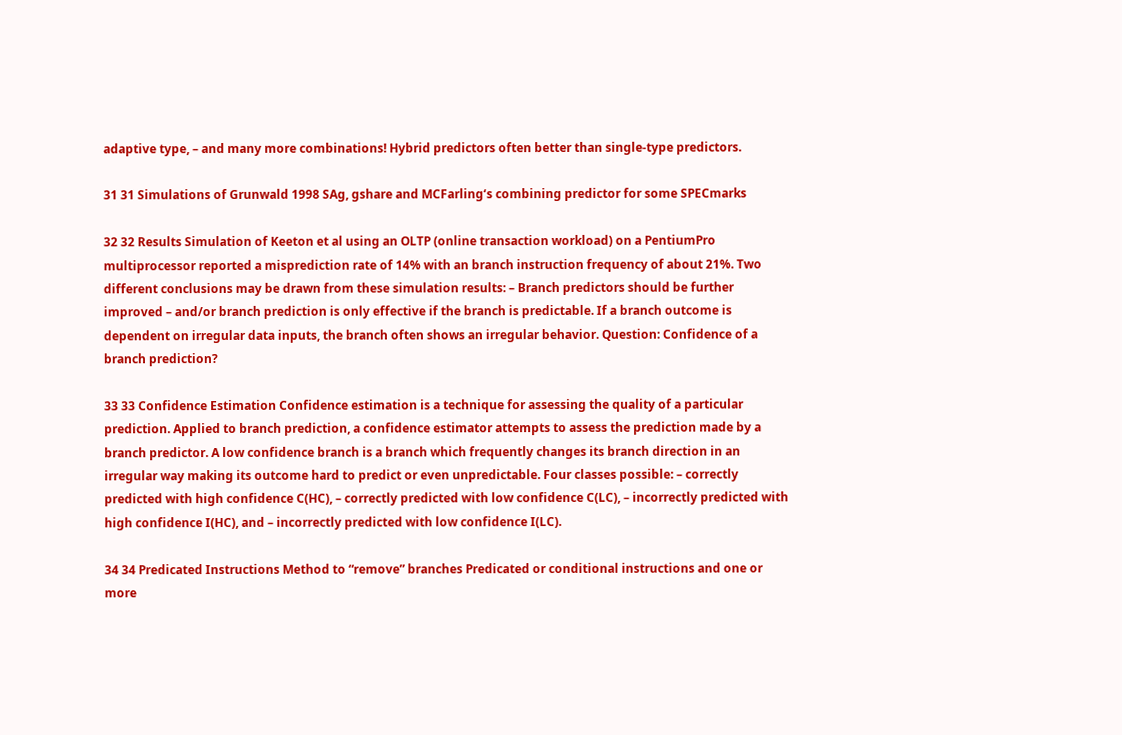adaptive type, – and many more combinations! Hybrid predictors often better than single-type predictors.

31 31 Simulations of Grunwald 1998 SAg, gshare and MCFarling‘s combining predictor for some SPECmarks

32 32 Results Simulation of Keeton et al using an OLTP (online transaction workload) on a PentiumPro multiprocessor reported a misprediction rate of 14% with an branch instruction frequency of about 21%. Two different conclusions may be drawn from these simulation results: – Branch predictors should be further improved – and/or branch prediction is only effective if the branch is predictable. If a branch outcome is dependent on irregular data inputs, the branch often shows an irregular behavior. Question: Confidence of a branch prediction?

33 33 Confidence Estimation Confidence estimation is a technique for assessing the quality of a particular prediction. Applied to branch prediction, a confidence estimator attempts to assess the prediction made by a branch predictor. A low confidence branch is a branch which frequently changes its branch direction in an irregular way making its outcome hard to predict or even unpredictable. Four classes possible: – correctly predicted with high confidence C(HC), – correctly predicted with low confidence C(LC), – incorrectly predicted with high confidence I(HC), and – incorrectly predicted with low confidence I(LC).

34 34 Predicated Instructions Method to “remove” branches Predicated or conditional instructions and one or more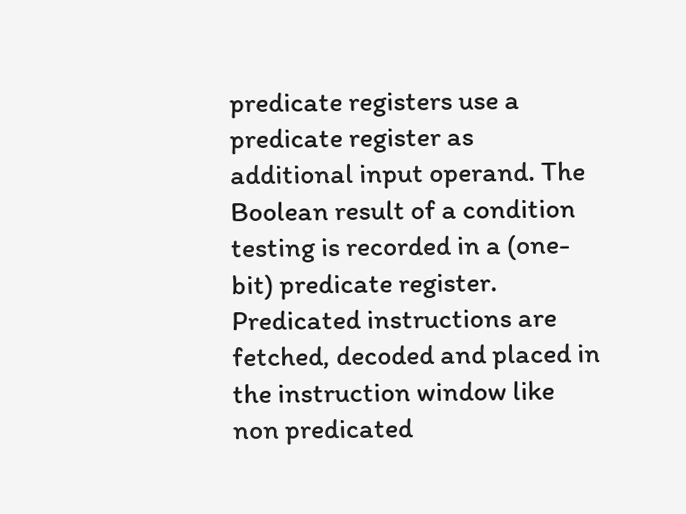predicate registers use a predicate register as additional input operand. The Boolean result of a condition testing is recorded in a (one-bit) predicate register. Predicated instructions are fetched, decoded and placed in the instruction window like non predicated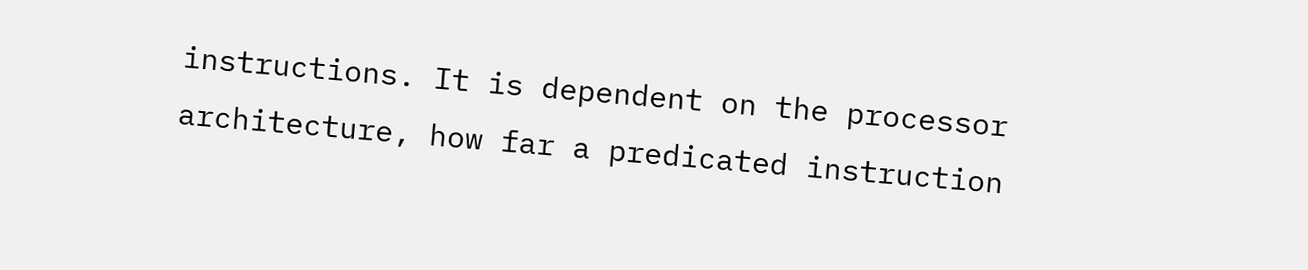instructions. It is dependent on the processor architecture, how far a predicated instruction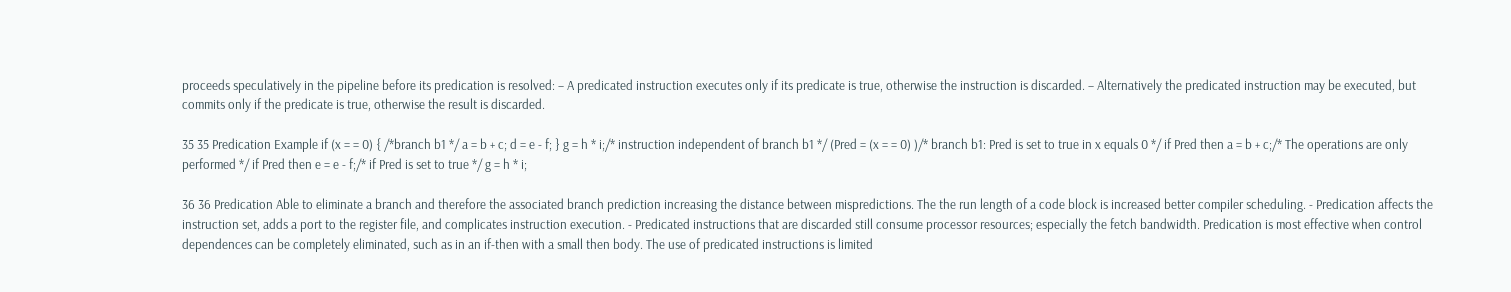proceeds speculatively in the pipeline before its predication is resolved: – A predicated instruction executes only if its predicate is true, otherwise the instruction is discarded. – Alternatively the predicated instruction may be executed, but commits only if the predicate is true, otherwise the result is discarded.

35 35 Predication Example if (x = = 0) { /*branch b1 */ a = b + c; d = e - f; } g = h * i;/* instruction independent of branch b1 */ (Pred = (x = = 0) )/* branch b1: Pred is set to true in x equals 0 */ if Pred then a = b + c;/* The operations are only performed */ if Pred then e = e - f;/* if Pred is set to true */ g = h * i;

36 36 Predication Able to eliminate a branch and therefore the associated branch prediction increasing the distance between mispredictions. The the run length of a code block is increased better compiler scheduling. - Predication affects the instruction set, adds a port to the register file, and complicates instruction execution. - Predicated instructions that are discarded still consume processor resources; especially the fetch bandwidth. Predication is most effective when control dependences can be completely eliminated, such as in an if-then with a small then body. The use of predicated instructions is limited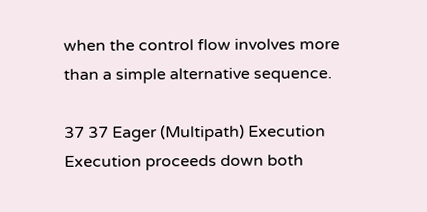when the control flow involves more than a simple alternative sequence.

37 37 Eager (Multipath) Execution Execution proceeds down both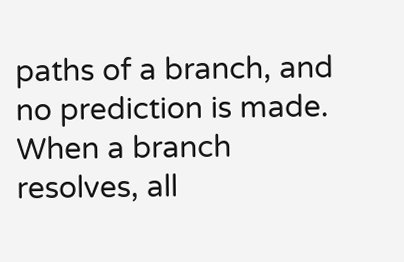paths of a branch, and no prediction is made. When a branch resolves, all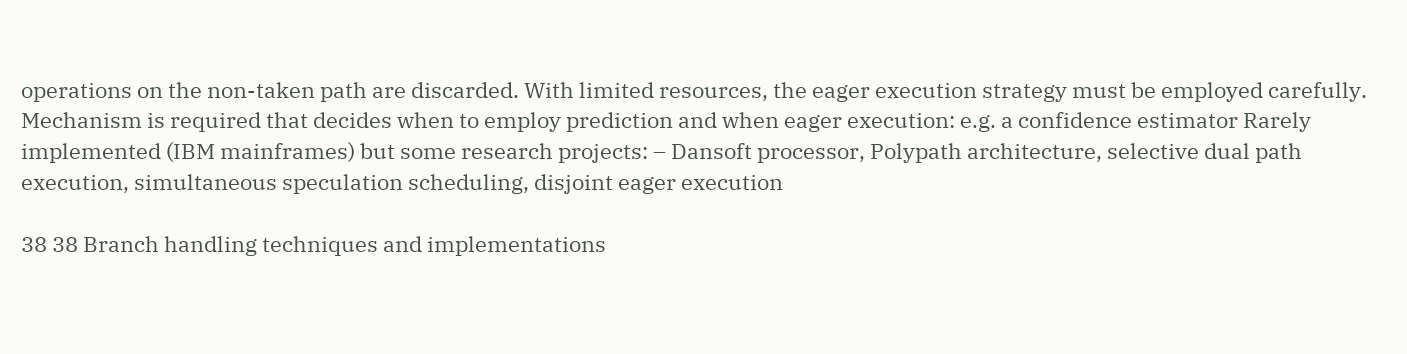operations on the non-taken path are discarded. With limited resources, the eager execution strategy must be employed carefully. Mechanism is required that decides when to employ prediction and when eager execution: e.g. a confidence estimator Rarely implemented (IBM mainframes) but some research projects: – Dansoft processor, Polypath architecture, selective dual path execution, simultaneous speculation scheduling, disjoint eager execution

38 38 Branch handling techniques and implementations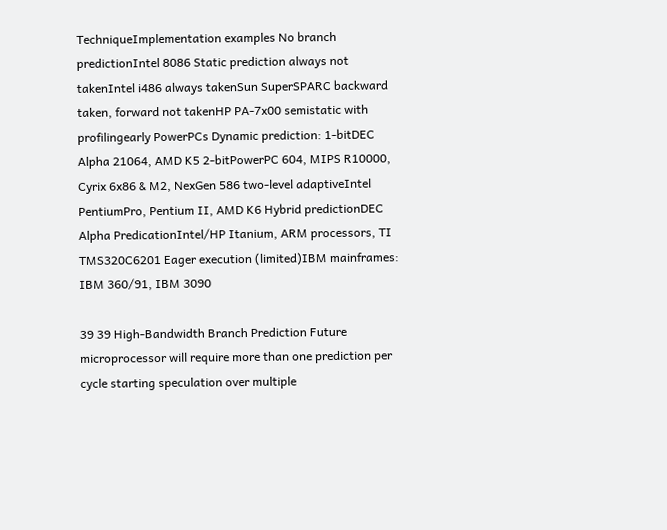TechniqueImplementation examples No branch predictionIntel 8086 Static prediction always not takenIntel i486 always takenSun SuperSPARC backward taken, forward not takenHP PA-7x00 semistatic with profilingearly PowerPCs Dynamic prediction: 1-bitDEC Alpha 21064, AMD K5 2-bitPowerPC 604, MIPS R10000, Cyrix 6x86 & M2, NexGen 586 two-level adaptiveIntel PentiumPro, Pentium II, AMD K6 Hybrid predictionDEC Alpha PredicationIntel/HP Itanium, ARM processors, TI TMS320C6201 Eager execution (limited)IBM mainframes: IBM 360/91, IBM 3090

39 39 High-Bandwidth Branch Prediction Future microprocessor will require more than one prediction per cycle starting speculation over multiple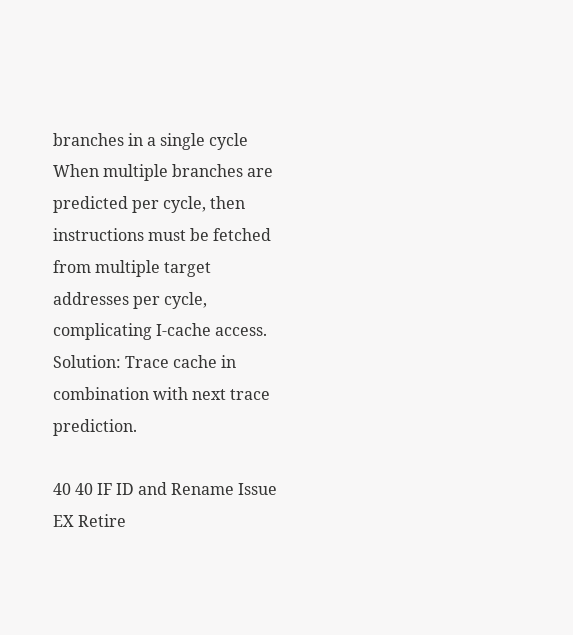branches in a single cycle When multiple branches are predicted per cycle, then instructions must be fetched from multiple target addresses per cycle, complicating I-cache access. Solution: Trace cache in combination with next trace prediction.

40 40 IF ID and Rename Issue EX Retire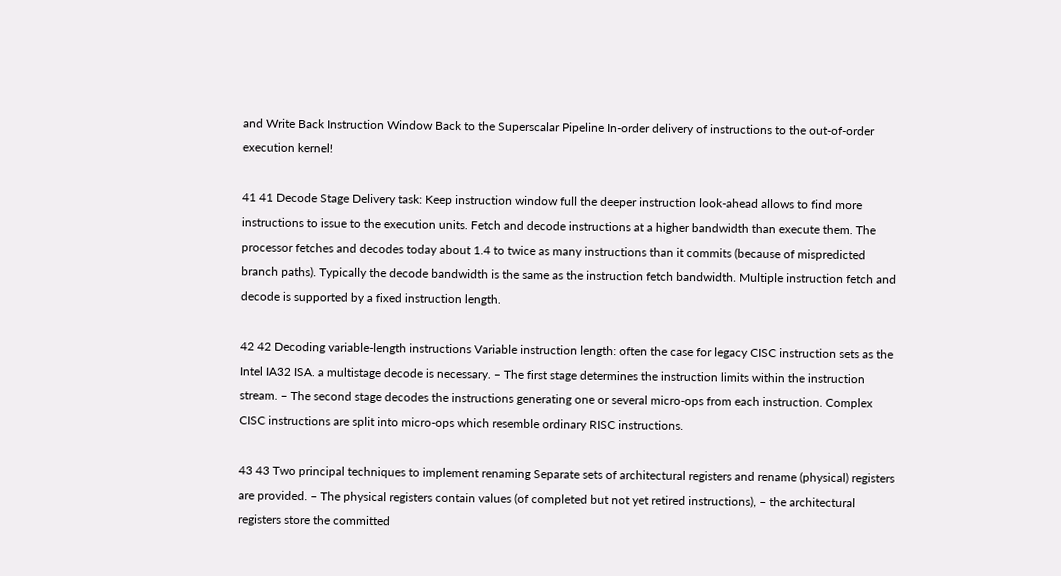and Write Back Instruction Window Back to the Superscalar Pipeline In-order delivery of instructions to the out-of-order execution kernel!

41 41 Decode Stage Delivery task: Keep instruction window full the deeper instruction look-ahead allows to find more instructions to issue to the execution units. Fetch and decode instructions at a higher bandwidth than execute them. The processor fetches and decodes today about 1.4 to twice as many instructions than it commits (because of mispredicted branch paths). Typically the decode bandwidth is the same as the instruction fetch bandwidth. Multiple instruction fetch and decode is supported by a fixed instruction length.

42 42 Decoding variable-length instructions Variable instruction length: often the case for legacy CISC instruction sets as the Intel IA32 ISA. a multistage decode is necessary. – The first stage determines the instruction limits within the instruction stream. – The second stage decodes the instructions generating one or several micro-ops from each instruction. Complex CISC instructions are split into micro-ops which resemble ordinary RISC instructions.

43 43 Two principal techniques to implement renaming Separate sets of architectural registers and rename (physical) registers are provided. – The physical registers contain values (of completed but not yet retired instructions), – the architectural registers store the committed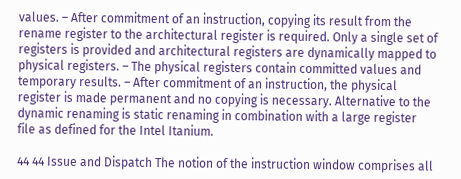values. – After commitment of an instruction, copying its result from the rename register to the architectural register is required. Only a single set of registers is provided and architectural registers are dynamically mapped to physical registers. – The physical registers contain committed values and temporary results. – After commitment of an instruction, the physical register is made permanent and no copying is necessary. Alternative to the dynamic renaming is static renaming in combination with a large register file as defined for the Intel Itanium.

44 44 Issue and Dispatch The notion of the instruction window comprises all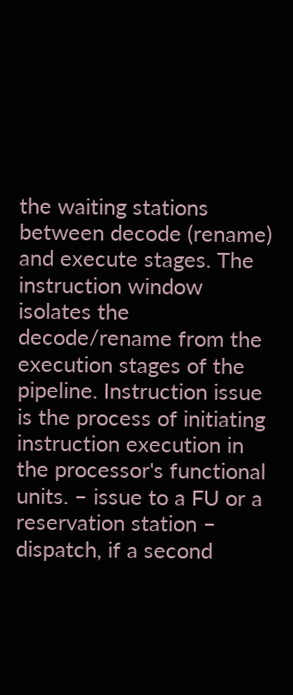the waiting stations between decode (rename) and execute stages. The instruction window isolates the decode/rename from the execution stages of the pipeline. Instruction issue is the process of initiating instruction execution in the processor's functional units. – issue to a FU or a reservation station – dispatch, if a second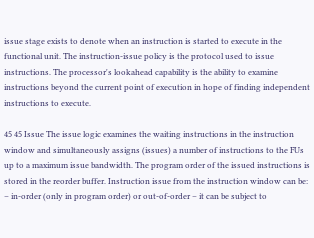issue stage exists to denote when an instruction is started to execute in the functional unit. The instruction-issue policy is the protocol used to issue instructions. The processor's lookahead capability is the ability to examine instructions beyond the current point of execution in hope of finding independent instructions to execute.

45 45 Issue The issue logic examines the waiting instructions in the instruction window and simultaneously assigns (issues) a number of instructions to the FUs up to a maximum issue bandwidth. The program order of the issued instructions is stored in the reorder buffer. Instruction issue from the instruction window can be: – in-order (only in program order) or out-of-order – it can be subject to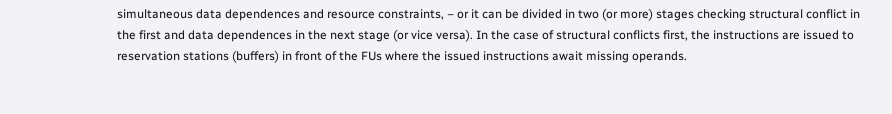simultaneous data dependences and resource constraints, – or it can be divided in two (or more) stages checking structural conflict in the first and data dependences in the next stage (or vice versa). In the case of structural conflicts first, the instructions are issued to reservation stations (buffers) in front of the FUs where the issued instructions await missing operands.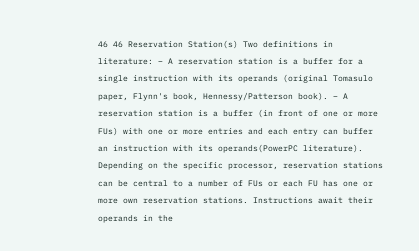46 46 Reservation Station(s) Two definitions in literature: – A reservation station is a buffer for a single instruction with its operands (original Tomasulo paper, Flynn's book, Hennessy/Patterson book). – A reservation station is a buffer (in front of one or more FUs) with one or more entries and each entry can buffer an instruction with its operands(PowerPC literature). Depending on the specific processor, reservation stations can be central to a number of FUs or each FU has one or more own reservation stations. Instructions await their operands in the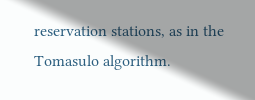reservation stations, as in the Tomasulo algorithm.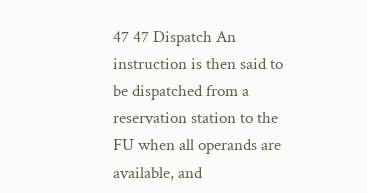47 47 Dispatch An instruction is then said to be dispatched from a reservation station to the FU when all operands are available, and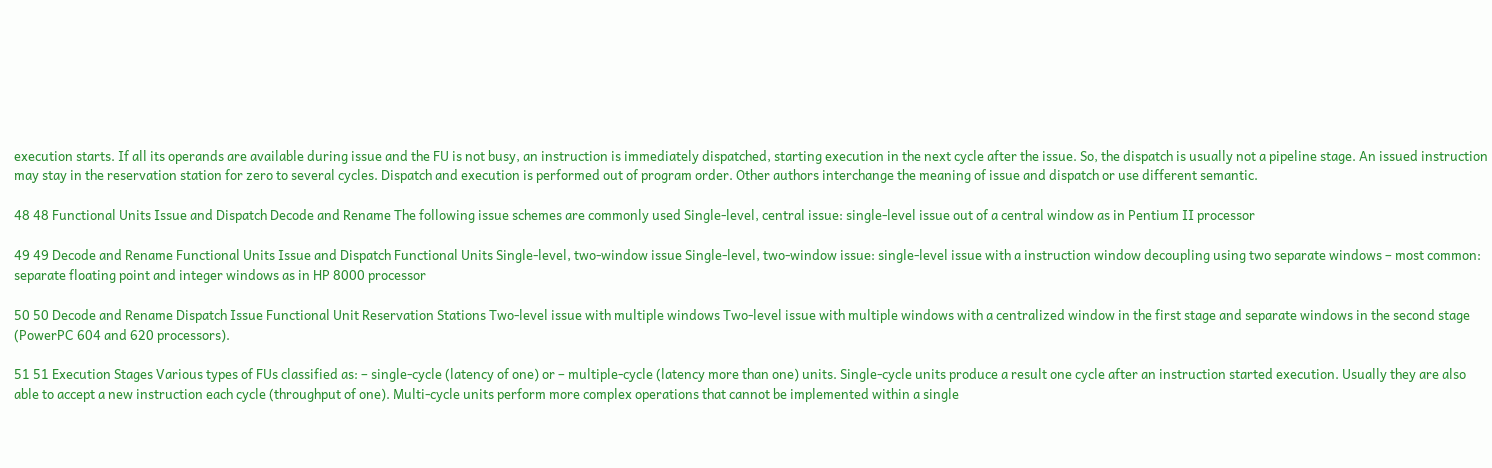execution starts. If all its operands are available during issue and the FU is not busy, an instruction is immediately dispatched, starting execution in the next cycle after the issue. So, the dispatch is usually not a pipeline stage. An issued instruction may stay in the reservation station for zero to several cycles. Dispatch and execution is performed out of program order. Other authors interchange the meaning of issue and dispatch or use different semantic.

48 48 Functional Units Issue and Dispatch Decode and Rename The following issue schemes are commonly used Single-level, central issue: single-level issue out of a central window as in Pentium II processor

49 49 Decode and Rename Functional Units Issue and Dispatch Functional Units Single-level, two-window issue Single-level, two-window issue: single-level issue with a instruction window decoupling using two separate windows – most common: separate floating point and integer windows as in HP 8000 processor

50 50 Decode and Rename Dispatch Issue Functional Unit Reservation Stations Two-level issue with multiple windows Two-level issue with multiple windows with a centralized window in the first stage and separate windows in the second stage (PowerPC 604 and 620 processors).

51 51 Execution Stages Various types of FUs classified as: – single-cycle (latency of one) or – multiple-cycle (latency more than one) units. Single-cycle units produce a result one cycle after an instruction started execution. Usually they are also able to accept a new instruction each cycle (throughput of one). Multi-cycle units perform more complex operations that cannot be implemented within a single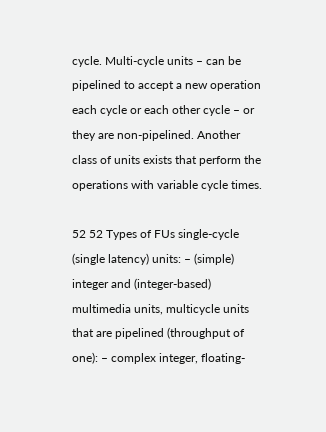cycle. Multi-cycle units – can be pipelined to accept a new operation each cycle or each other cycle – or they are non-pipelined. Another class of units exists that perform the operations with variable cycle times.

52 52 Types of FUs single-cycle (single latency) units: – (simple) integer and (integer-based) multimedia units, multicycle units that are pipelined (throughput of one): – complex integer, floating-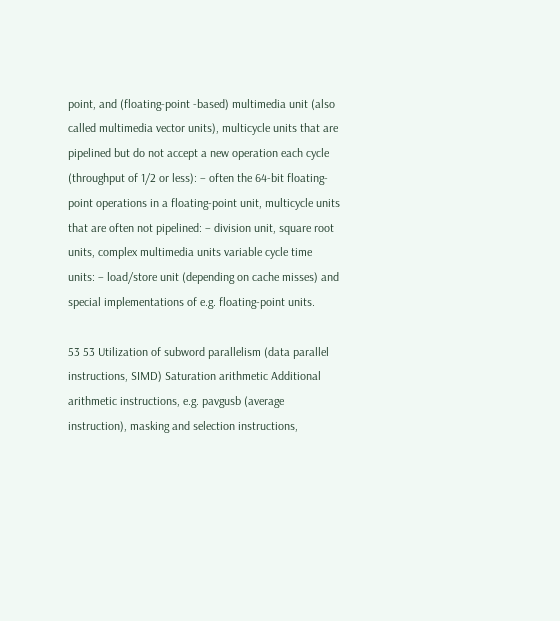point, and (floating-point -based) multimedia unit (also called multimedia vector units), multicycle units that are pipelined but do not accept a new operation each cycle (throughput of 1/2 or less): – often the 64-bit floating-point operations in a floating-point unit, multicycle units that are often not pipelined: – division unit, square root units, complex multimedia units variable cycle time units: – load/store unit (depending on cache misses) and special implementations of e.g. floating-point units.

53 53 Utilization of subword parallelism (data parallel instructions, SIMD) Saturation arithmetic Additional arithmetic instructions, e.g. pavgusb (average instruction), masking and selection instructions,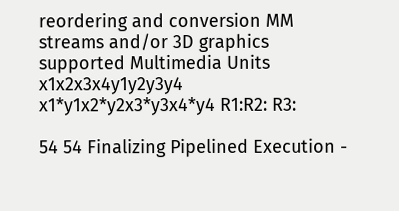reordering and conversion MM streams and/or 3D graphics supported Multimedia Units x1x2x3x4y1y2y3y4 x1*y1x2*y2x3*y3x4*y4 R1:R2: R3:

54 54 Finalizing Pipelined Execution -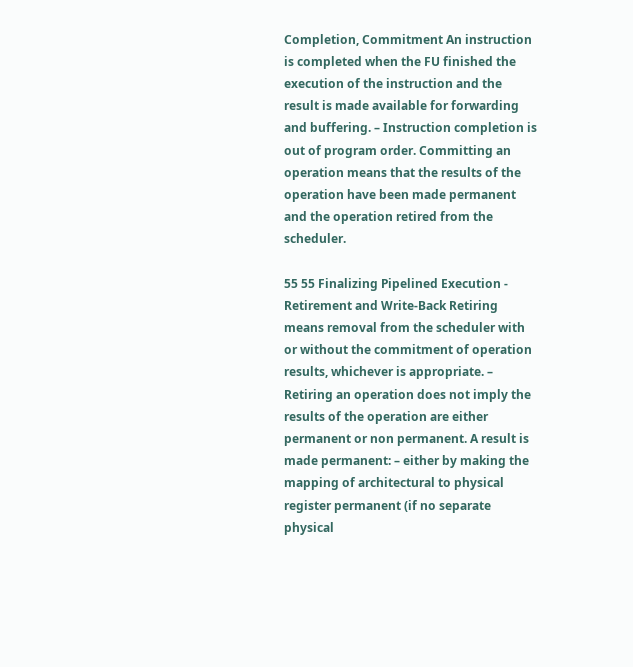Completion, Commitment An instruction is completed when the FU finished the execution of the instruction and the result is made available for forwarding and buffering. – Instruction completion is out of program order. Committing an operation means that the results of the operation have been made permanent and the operation retired from the scheduler.

55 55 Finalizing Pipelined Execution - Retirement and Write-Back Retiring means removal from the scheduler with or without the commitment of operation results, whichever is appropriate. – Retiring an operation does not imply the results of the operation are either permanent or non permanent. A result is made permanent: – either by making the mapping of architectural to physical register permanent (if no separate physical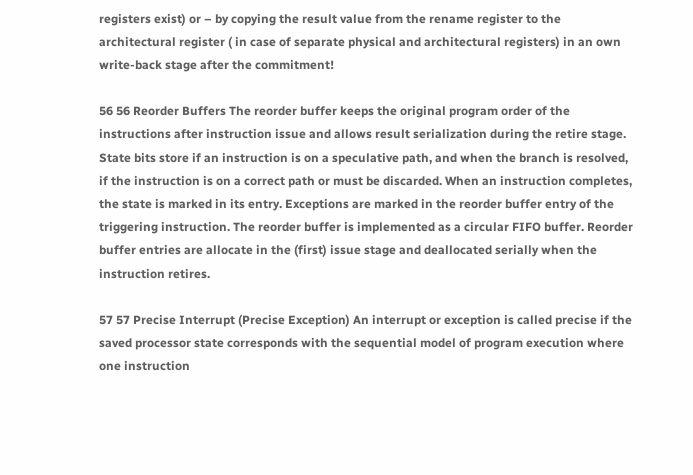registers exist) or – by copying the result value from the rename register to the architectural register ( in case of separate physical and architectural registers) in an own write-back stage after the commitment!

56 56 Reorder Buffers The reorder buffer keeps the original program order of the instructions after instruction issue and allows result serialization during the retire stage. State bits store if an instruction is on a speculative path, and when the branch is resolved, if the instruction is on a correct path or must be discarded. When an instruction completes, the state is marked in its entry. Exceptions are marked in the reorder buffer entry of the triggering instruction. The reorder buffer is implemented as a circular FIFO buffer. Reorder buffer entries are allocate in the (first) issue stage and deallocated serially when the instruction retires.

57 57 Precise Interrupt (Precise Exception) An interrupt or exception is called precise if the saved processor state corresponds with the sequential model of program execution where one instruction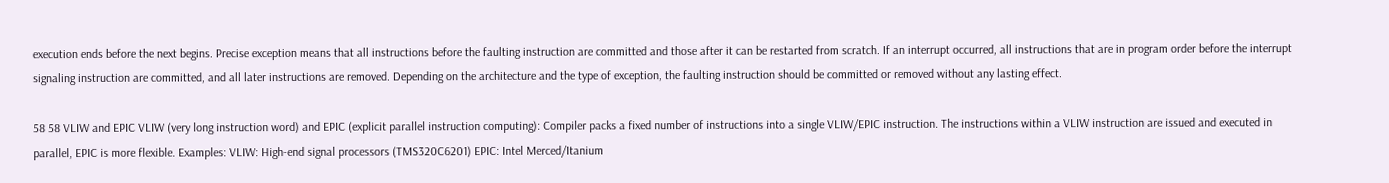execution ends before the next begins. Precise exception means that all instructions before the faulting instruction are committed and those after it can be restarted from scratch. If an interrupt occurred, all instructions that are in program order before the interrupt signaling instruction are committed, and all later instructions are removed. Depending on the architecture and the type of exception, the faulting instruction should be committed or removed without any lasting effect.

58 58 VLIW and EPIC VLIW (very long instruction word) and EPIC (explicit parallel instruction computing): Compiler packs a fixed number of instructions into a single VLIW/EPIC instruction. The instructions within a VLIW instruction are issued and executed in parallel, EPIC is more flexible. Examples: VLIW: High-end signal processors (TMS320C6201) EPIC: Intel Merced/Itanium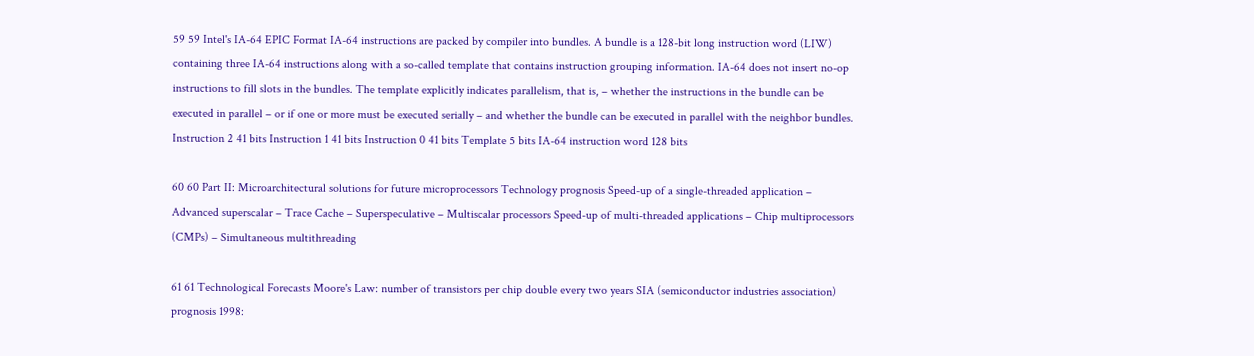59 59 Intel's IA-64 EPIC Format IA-64 instructions are packed by compiler into bundles. A bundle is a 128-bit long instruction word (LIW) containing three IA-64 instructions along with a so-called template that contains instruction grouping information. IA-64 does not insert no-op instructions to fill slots in the bundles. The template explicitly indicates parallelism, that is, – whether the instructions in the bundle can be executed in parallel – or if one or more must be executed serially – and whether the bundle can be executed in parallel with the neighbor bundles. Instruction 2 41 bits Instruction 1 41 bits Instruction 0 41 bits Template 5 bits IA-64 instruction word 128 bits

60 60 Part II: Microarchitectural solutions for future microprocessors Technology prognosis Speed-up of a single-threaded application – Advanced superscalar – Trace Cache – Superspeculative – Multiscalar processors Speed-up of multi-threaded applications – Chip multiprocessors (CMPs) – Simultaneous multithreading

61 61 Technological Forecasts Moore's Law: number of transistors per chip double every two years SIA (semiconductor industries association) prognosis 1998: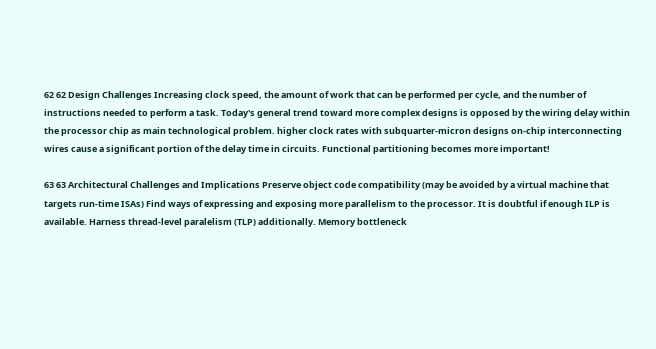62 62 Design Challenges Increasing clock speed, the amount of work that can be performed per cycle, and the number of instructions needed to perform a task. Today's general trend toward more complex designs is opposed by the wiring delay within the processor chip as main technological problem. higher clock rates with subquarter-micron designs on-chip interconnecting wires cause a significant portion of the delay time in circuits. Functional partitioning becomes more important!

63 63 Architectural Challenges and Implications Preserve object code compatibility (may be avoided by a virtual machine that targets run-time ISAs) Find ways of expressing and exposing more parallelism to the processor. It is doubtful if enough ILP is available. Harness thread-level paralelism (TLP) additionally. Memory bottleneck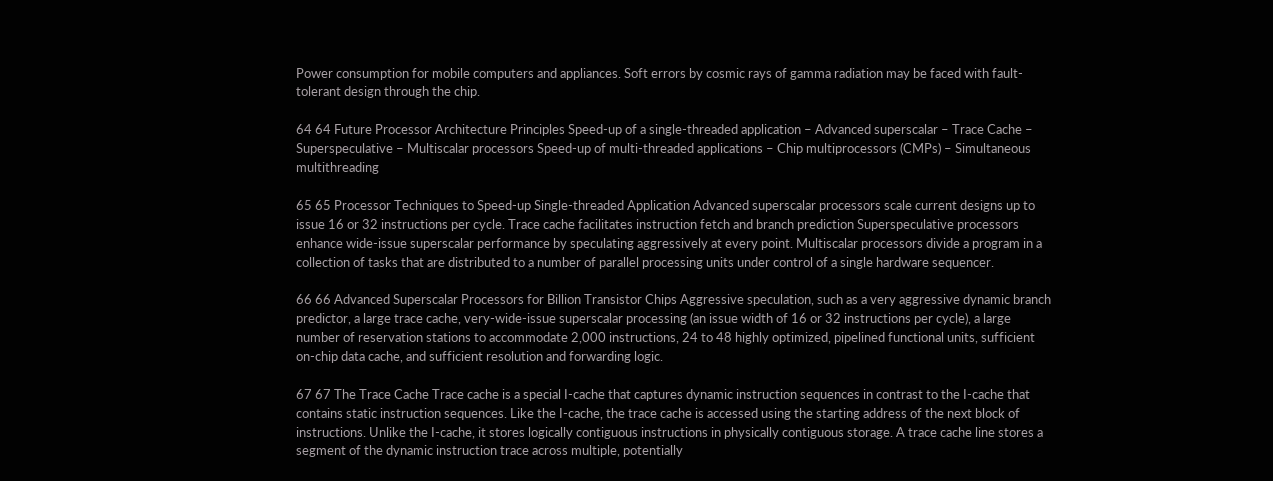Power consumption for mobile computers and appliances. Soft errors by cosmic rays of gamma radiation may be faced with fault-tolerant design through the chip.

64 64 Future Processor Architecture Principles Speed-up of a single-threaded application – Advanced superscalar – Trace Cache – Superspeculative – Multiscalar processors Speed-up of multi-threaded applications – Chip multiprocessors (CMPs) – Simultaneous multithreading

65 65 Processor Techniques to Speed-up Single-threaded Application Advanced superscalar processors scale current designs up to issue 16 or 32 instructions per cycle. Trace cache facilitates instruction fetch and branch prediction Superspeculative processors enhance wide-issue superscalar performance by speculating aggressively at every point. Multiscalar processors divide a program in a collection of tasks that are distributed to a number of parallel processing units under control of a single hardware sequencer.

66 66 Advanced Superscalar Processors for Billion Transistor Chips Aggressive speculation, such as a very aggressive dynamic branch predictor, a large trace cache, very-wide-issue superscalar processing (an issue width of 16 or 32 instructions per cycle), a large number of reservation stations to accommodate 2,000 instructions, 24 to 48 highly optimized, pipelined functional units, sufficient on-chip data cache, and sufficient resolution and forwarding logic.

67 67 The Trace Cache Trace cache is a special I-cache that captures dynamic instruction sequences in contrast to the I-cache that contains static instruction sequences. Like the I-cache, the trace cache is accessed using the starting address of the next block of instructions. Unlike the I-cache, it stores logically contiguous instructions in physically contiguous storage. A trace cache line stores a segment of the dynamic instruction trace across multiple, potentially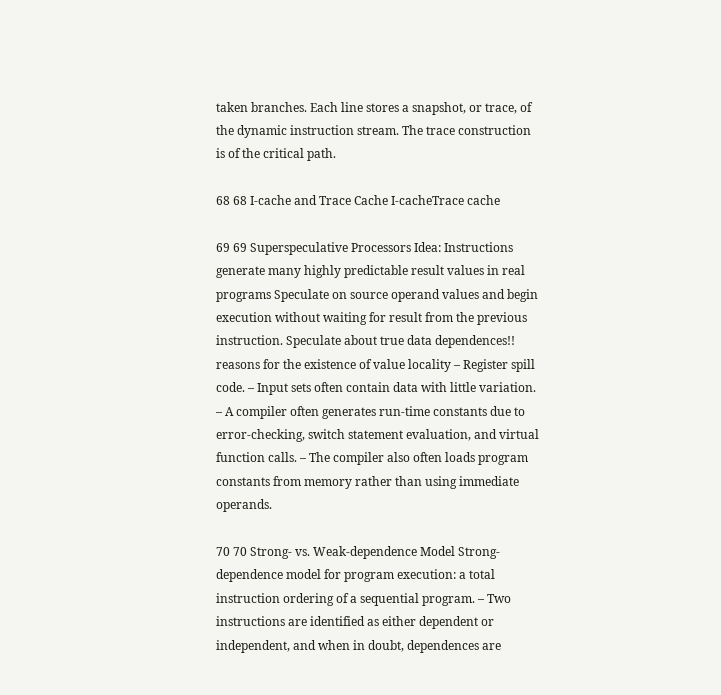taken branches. Each line stores a snapshot, or trace, of the dynamic instruction stream. The trace construction is of the critical path.

68 68 I-cache and Trace Cache I-cacheTrace cache

69 69 Superspeculative Processors Idea: Instructions generate many highly predictable result values in real programs Speculate on source operand values and begin execution without waiting for result from the previous instruction. Speculate about true data dependences!! reasons for the existence of value locality – Register spill code. – Input sets often contain data with little variation. – A compiler often generates run-time constants due to error-checking, switch statement evaluation, and virtual function calls. – The compiler also often loads program constants from memory rather than using immediate operands.

70 70 Strong- vs. Weak-dependence Model Strong-dependence model for program execution: a total instruction ordering of a sequential program. – Two instructions are identified as either dependent or independent, and when in doubt, dependences are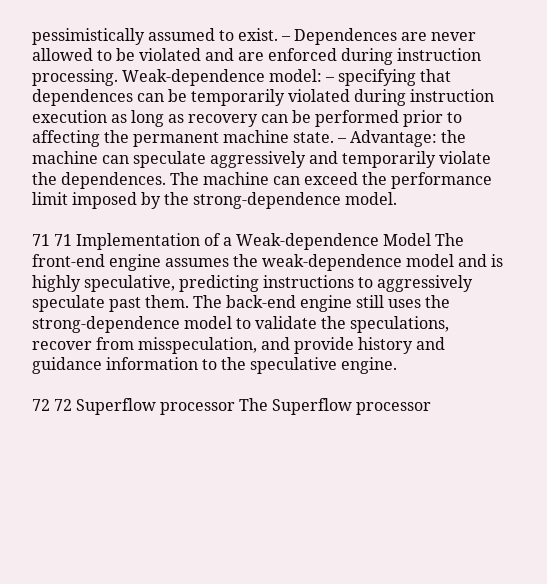pessimistically assumed to exist. – Dependences are never allowed to be violated and are enforced during instruction processing. Weak-dependence model: – specifying that dependences can be temporarily violated during instruction execution as long as recovery can be performed prior to affecting the permanent machine state. – Advantage: the machine can speculate aggressively and temporarily violate the dependences. The machine can exceed the performance limit imposed by the strong-dependence model.

71 71 Implementation of a Weak-dependence Model The front-end engine assumes the weak-dependence model and is highly speculative, predicting instructions to aggressively speculate past them. The back-end engine still uses the strong-dependence model to validate the speculations, recover from misspeculation, and provide history and guidance information to the speculative engine.

72 72 Superflow processor The Superflow processor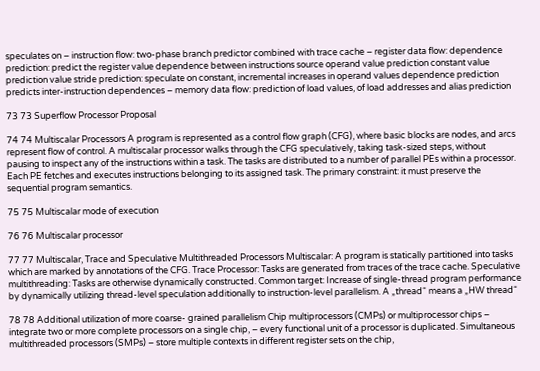speculates on – instruction flow: two-phase branch predictor combined with trace cache – register data flow: dependence prediction: predict the register value dependence between instructions source operand value prediction constant value prediction value stride prediction: speculate on constant, incremental increases in operand values dependence prediction predicts inter-instruction dependences – memory data flow: prediction of load values, of load addresses and alias prediction

73 73 Superflow Processor Proposal

74 74 Multiscalar Processors A program is represented as a control flow graph (CFG), where basic blocks are nodes, and arcs represent flow of control. A multiscalar processor walks through the CFG speculatively, taking task-sized steps, without pausing to inspect any of the instructions within a task. The tasks are distributed to a number of parallel PEs within a processor. Each PE fetches and executes instructions belonging to its assigned task. The primary constraint: it must preserve the sequential program semantics.

75 75 Multiscalar mode of execution

76 76 Multiscalar processor

77 77 Multiscalar, Trace and Speculative Multithreaded Processors Multiscalar: A program is statically partitioned into tasks which are marked by annotations of the CFG. Trace Processor: Tasks are generated from traces of the trace cache. Speculative multithreading: Tasks are otherwise dynamically constructed. Common target: Increase of single-thread program performance by dynamically utilizing thread-level speculation additionally to instruction-level parallelism. A „thread“ means a „HW thread“

78 78 Additional utilization of more coarse- grained parallelism Chip multiprocessors (CMPs) or multiprocessor chips – integrate two or more complete processors on a single chip, – every functional unit of a processor is duplicated. Simultaneous multithreaded processors (SMPs) – store multiple contexts in different register sets on the chip,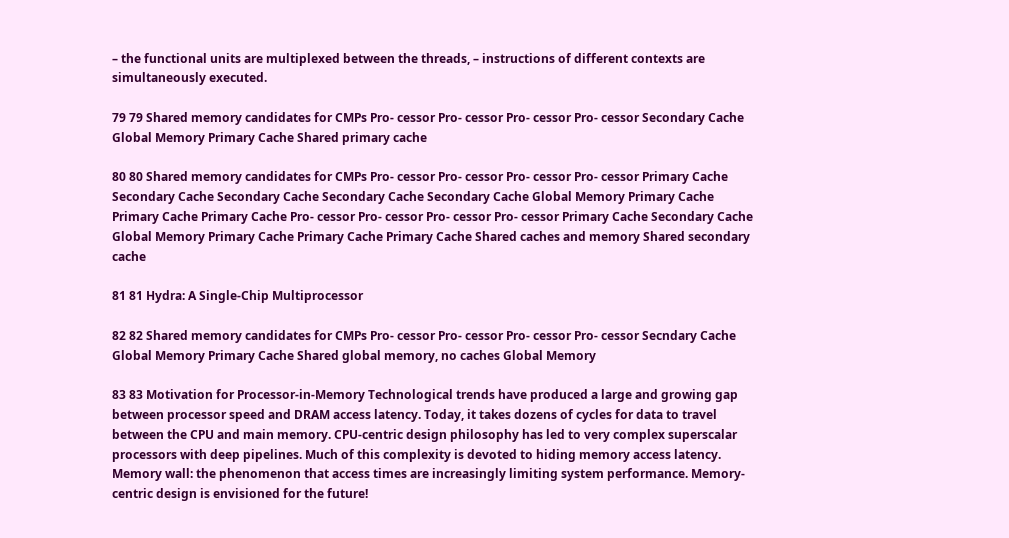– the functional units are multiplexed between the threads, – instructions of different contexts are simultaneously executed.

79 79 Shared memory candidates for CMPs Pro- cessor Pro- cessor Pro- cessor Pro- cessor Secondary Cache Global Memory Primary Cache Shared primary cache

80 80 Shared memory candidates for CMPs Pro- cessor Pro- cessor Pro- cessor Pro- cessor Primary Cache Secondary Cache Secondary Cache Secondary Cache Secondary Cache Global Memory Primary Cache Primary Cache Primary Cache Pro- cessor Pro- cessor Pro- cessor Pro- cessor Primary Cache Secondary Cache Global Memory Primary Cache Primary Cache Primary Cache Shared caches and memory Shared secondary cache

81 81 Hydra: A Single-Chip Multiprocessor

82 82 Shared memory candidates for CMPs Pro- cessor Pro- cessor Pro- cessor Pro- cessor Secndary Cache Global Memory Primary Cache Shared global memory, no caches Global Memory

83 83 Motivation for Processor-in-Memory Technological trends have produced a large and growing gap between processor speed and DRAM access latency. Today, it takes dozens of cycles for data to travel between the CPU and main memory. CPU-centric design philosophy has led to very complex superscalar processors with deep pipelines. Much of this complexity is devoted to hiding memory access latency. Memory wall: the phenomenon that access times are increasingly limiting system performance. Memory-centric design is envisioned for the future!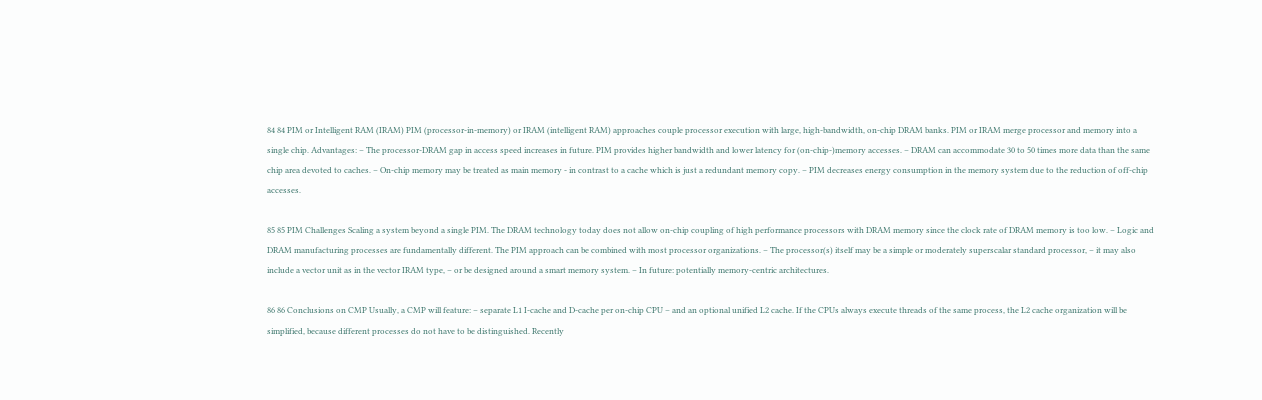84 84 PIM or Intelligent RAM (IRAM) PIM (processor-in-memory) or IRAM (intelligent RAM) approaches couple processor execution with large, high-bandwidth, on-chip DRAM banks. PIM or IRAM merge processor and memory into a single chip. Advantages: – The processor-DRAM gap in access speed increases in future. PIM provides higher bandwidth and lower latency for (on-chip-)memory accesses. – DRAM can accommodate 30 to 50 times more data than the same chip area devoted to caches. – On-chip memory may be treated as main memory - in contrast to a cache which is just a redundant memory copy. – PIM decreases energy consumption in the memory system due to the reduction of off-chip accesses.

85 85 PIM Challenges Scaling a system beyond a single PIM. The DRAM technology today does not allow on-chip coupling of high performance processors with DRAM memory since the clock rate of DRAM memory is too low. – Logic and DRAM manufacturing processes are fundamentally different. The PIM approach can be combined with most processor organizations. – The processor(s) itself may be a simple or moderately superscalar standard processor, – it may also include a vector unit as in the vector IRAM type, – or be designed around a smart memory system. – In future: potentially memory-centric architectures.

86 86 Conclusions on CMP Usually, a CMP will feature: – separate L1 I-cache and D-cache per on-chip CPU – and an optional unified L2 cache. If the CPUs always execute threads of the same process, the L2 cache organization will be simplified, because different processes do not have to be distinguished. Recently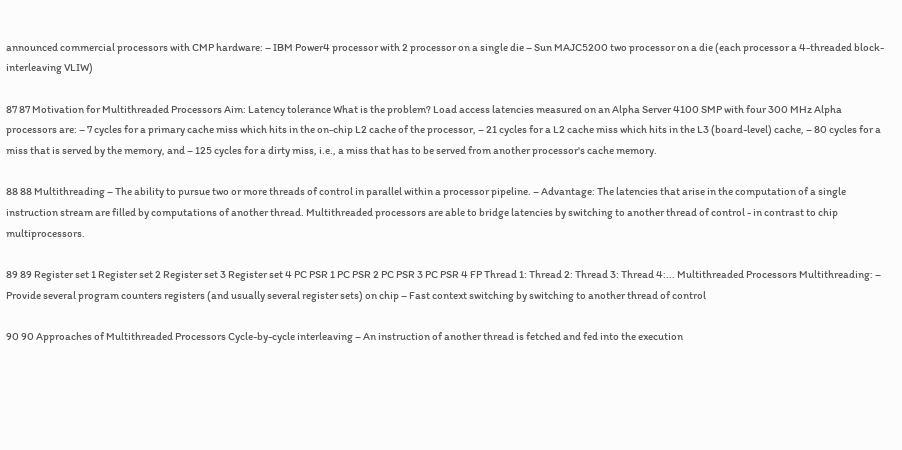announced commercial processors with CMP hardware: – IBM Power4 processor with 2 processor on a single die – Sun MAJC5200 two processor on a die (each processor a 4-threaded block- interleaving VLIW)

87 87 Motivation for Multithreaded Processors Aim: Latency tolerance What is the problem? Load access latencies measured on an Alpha Server 4100 SMP with four 300 MHz Alpha processors are: – 7 cycles for a primary cache miss which hits in the on-chip L2 cache of the processor, – 21 cycles for a L2 cache miss which hits in the L3 (board-level) cache, – 80 cycles for a miss that is served by the memory, and – 125 cycles for a dirty miss, i.e., a miss that has to be served from another processor's cache memory.

88 88 Multithreading – The ability to pursue two or more threads of control in parallel within a processor pipeline. – Advantage: The latencies that arise in the computation of a single instruction stream are filled by computations of another thread. Multithreaded processors are able to bridge latencies by switching to another thread of control - in contrast to chip multiprocessors.

89 89 Register set 1 Register set 2 Register set 3 Register set 4 PC PSR 1 PC PSR 2 PC PSR 3 PC PSR 4 FP Thread 1: Thread 2: Thread 3: Thread 4:... Multithreaded Processors Multithreading: – Provide several program counters registers (and usually several register sets) on chip – Fast context switching by switching to another thread of control

90 90 Approaches of Multithreaded Processors Cycle-by-cycle interleaving – An instruction of another thread is fetched and fed into the execution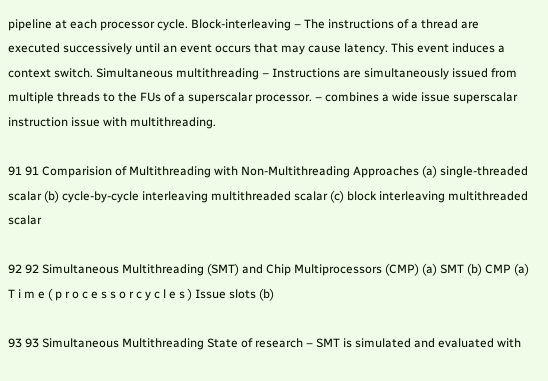pipeline at each processor cycle. Block-interleaving – The instructions of a thread are executed successively until an event occurs that may cause latency. This event induces a context switch. Simultaneous multithreading – Instructions are simultaneously issued from multiple threads to the FUs of a superscalar processor. – combines a wide issue superscalar instruction issue with multithreading.

91 91 Comparision of Multithreading with Non-Multithreading Approaches (a) single-threaded scalar (b) cycle-by-cycle interleaving multithreaded scalar (c) block interleaving multithreaded scalar

92 92 Simultaneous Multithreading (SMT) and Chip Multiprocessors (CMP) (a) SMT (b) CMP (a) T i m e ( p r o c e s s o r c y c l e s ) Issue slots (b)

93 93 Simultaneous Multithreading State of research – SMT is simulated and evaluated with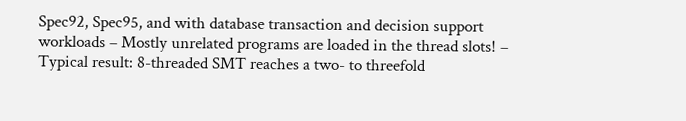Spec92, Spec95, and with database transaction and decision support workloads – Mostly unrelated programs are loaded in the thread slots! – Typical result: 8-threaded SMT reaches a two- to threefold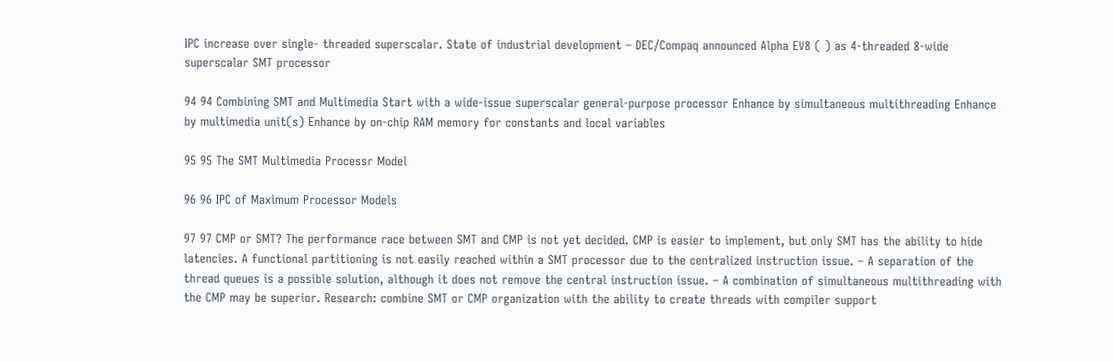IPC increase over single- threaded superscalar. State of industrial development – DEC/Compaq announced Alpha EV8 ( ) as 4-threaded 8-wide superscalar SMT processor

94 94 Combining SMT and Multimedia Start with a wide-issue superscalar general-purpose processor Enhance by simultaneous multithreading Enhance by multimedia unit(s) Enhance by on-chip RAM memory for constants and local variables

95 95 The SMT Multimedia Processr Model

96 96 IPC of Maximum Processor Models

97 97 CMP or SMT? The performance race between SMT and CMP is not yet decided. CMP is easier to implement, but only SMT has the ability to hide latencies. A functional partitioning is not easily reached within a SMT processor due to the centralized instruction issue. – A separation of the thread queues is a possible solution, although it does not remove the central instruction issue. – A combination of simultaneous multithreading with the CMP may be superior. Research: combine SMT or CMP organization with the ability to create threads with compiler support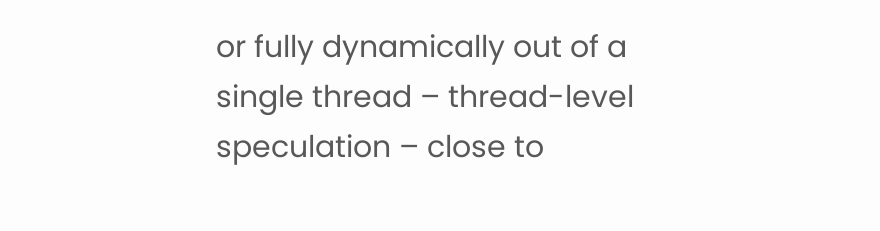or fully dynamically out of a single thread – thread-level speculation – close to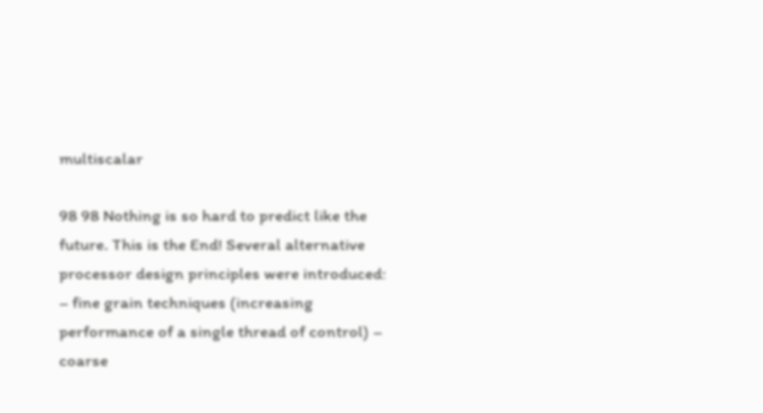multiscalar

98 98 Nothing is so hard to predict like the future. This is the End! Several alternative processor design principles were introduced: – fine grain techniques (increasing performance of a single thread of control) – coarse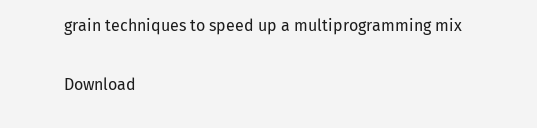grain techniques to speed up a multiprogramming mix

Download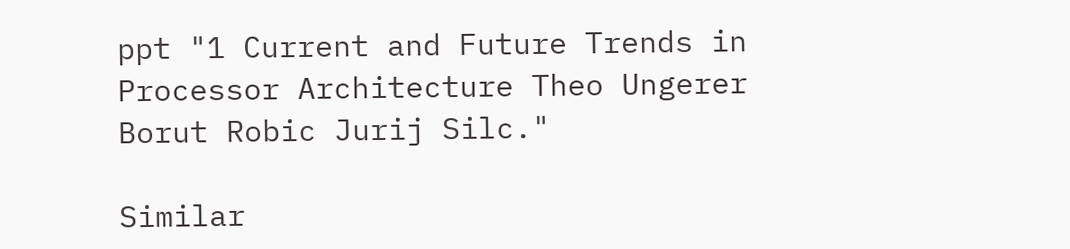ppt "1 Current and Future Trends in Processor Architecture Theo Ungerer Borut Robic Jurij Silc."

Similar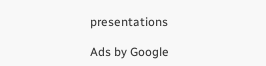presentations

Ads by Google